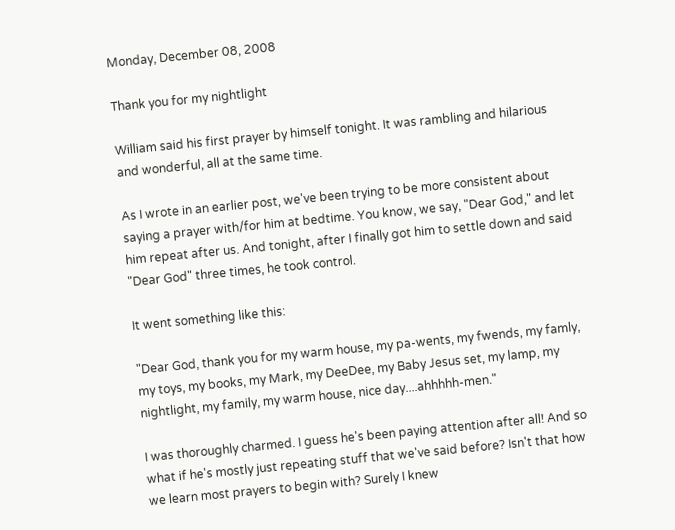Monday, December 08, 2008

Thank you for my nightlight

William said his first prayer by himself tonight. It was rambling and hilarious and wonderful, all at the same time.

As I wrote in an earlier post, we've been trying to be more consistent about saying a prayer with/for him at bedtime. You know, we say, "Dear God," and let him repeat after us. And tonight, after I finally got him to settle down and said "Dear God" three times, he took control.

It went something like this:

"Dear God, thank you for my warm house, my pa-wents, my fwends, my famly, my toys, my books, my Mark, my DeeDee, my Baby Jesus set, my lamp, my nightlight, my family, my warm house, nice day....ahhhhh-men."

I was thoroughly charmed. I guess he's been paying attention after all! And so what if he's mostly just repeating stuff that we've said before? Isn't that how we learn most prayers to begin with? Surely I knew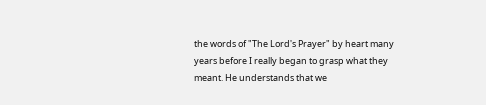the words of "The Lord's Prayer" by heart many years before I really began to grasp what they meant. He understands that we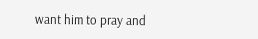want him to pray and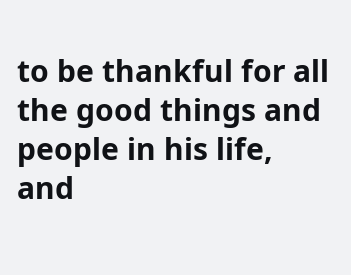to be thankful for all the good things and people in his life, and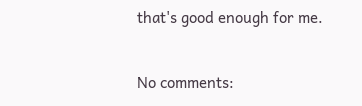that's good enough for me.

No comments: